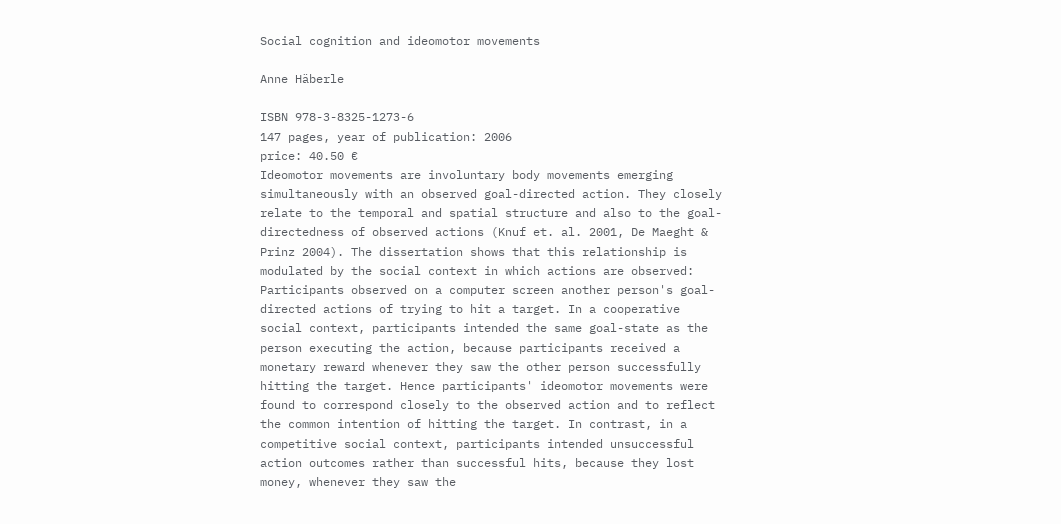Social cognition and ideomotor movements

Anne Häberle

ISBN 978-3-8325-1273-6
147 pages, year of publication: 2006
price: 40.50 €
Ideomotor movements are involuntary body movements emerging simultaneously with an observed goal-directed action. They closely relate to the temporal and spatial structure and also to the goal-directedness of observed actions (Knuf et. al. 2001, De Maeght & Prinz 2004). The dissertation shows that this relationship is modulated by the social context in which actions are observed: Participants observed on a computer screen another person's goal-directed actions of trying to hit a target. In a cooperative social context, participants intended the same goal-state as the person executing the action, because participants received a monetary reward whenever they saw the other person successfully hitting the target. Hence participants' ideomotor movements were found to correspond closely to the observed action and to reflect the common intention of hitting the target. In contrast, in a competitive social context, participants intended unsuccessful action outcomes rather than successful hits, because they lost money, whenever they saw the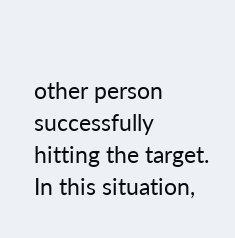other person successfully hitting the target. In this situation,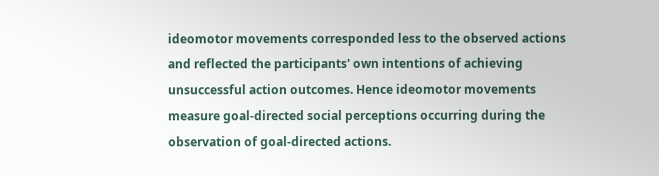ideomotor movements corresponded less to the observed actions and reflected the participants' own intentions of achieving unsuccessful action outcomes. Hence ideomotor movements measure goal-directed social perceptions occurring during the observation of goal-directed actions.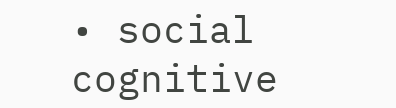• social cognitive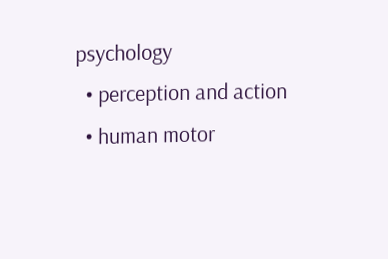psychology
  • perception and action
  • human motor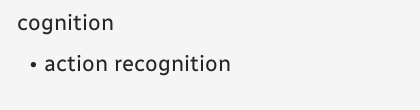cognition
  • action recognition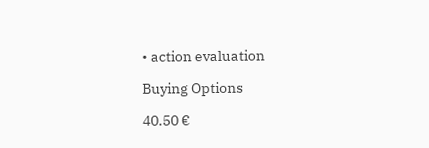• action evaluation

Buying Options

40.50 €